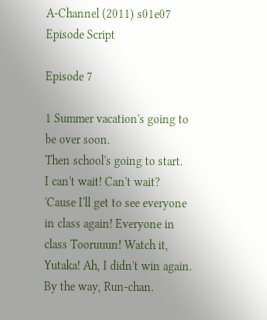A-Channel (2011) s01e07 Episode Script

Episode 7

1 Summer vacation's going to be over soon.
Then school's going to start.
I can't wait! Can't wait? 'Cause I'll get to see everyone in class again! Everyone in class Tooruuun! Watch it, Yutaka! Ah, I didn't win again.
By the way, Run-chan.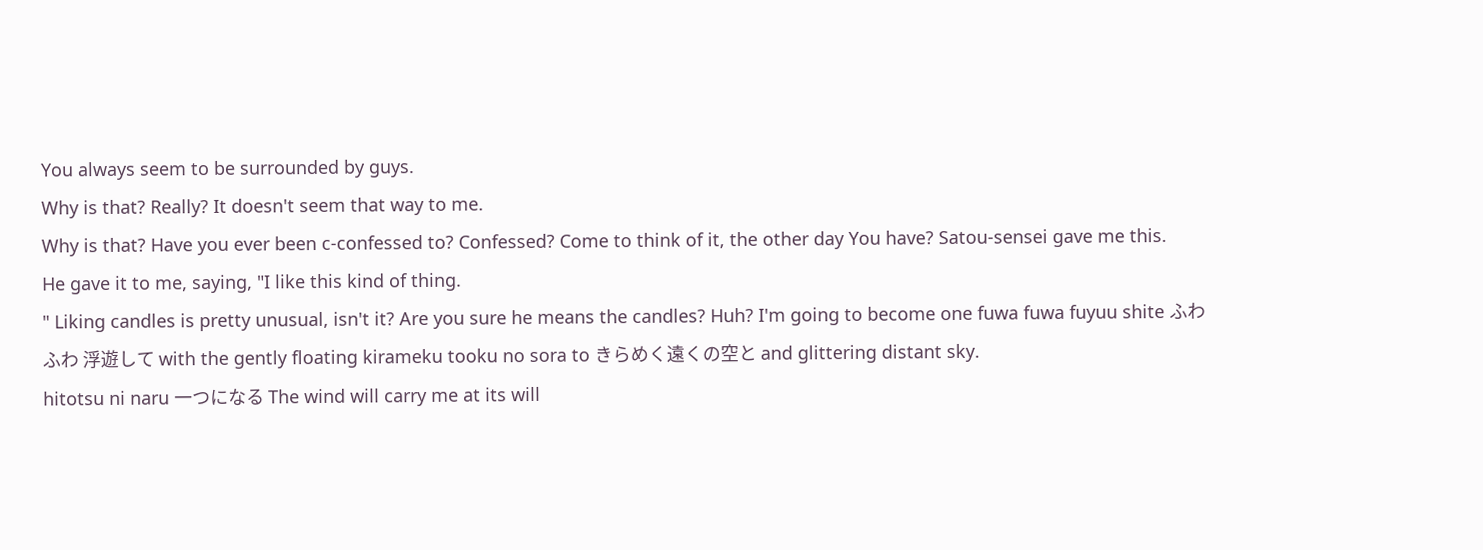You always seem to be surrounded by guys.
Why is that? Really? It doesn't seem that way to me.
Why is that? Have you ever been c-confessed to? Confessed? Come to think of it, the other day You have? Satou-sensei gave me this.
He gave it to me, saying, "I like this kind of thing.
" Liking candles is pretty unusual, isn't it? Are you sure he means the candles? Huh? I'm going to become one fuwa fuwa fuyuu shite ふわふわ 浮遊して with the gently floating kirameku tooku no sora to きらめく遠くの空と and glittering distant sky.
hitotsu ni naru 一つになる The wind will carry me at its will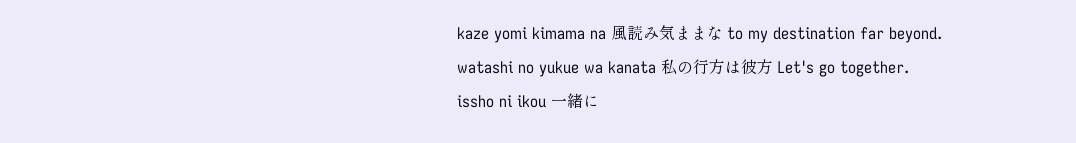kaze yomi kimama na 風読み気ままな to my destination far beyond.
watashi no yukue wa kanata 私の行方は彼方 Let's go together.
issho ni ikou 一緒に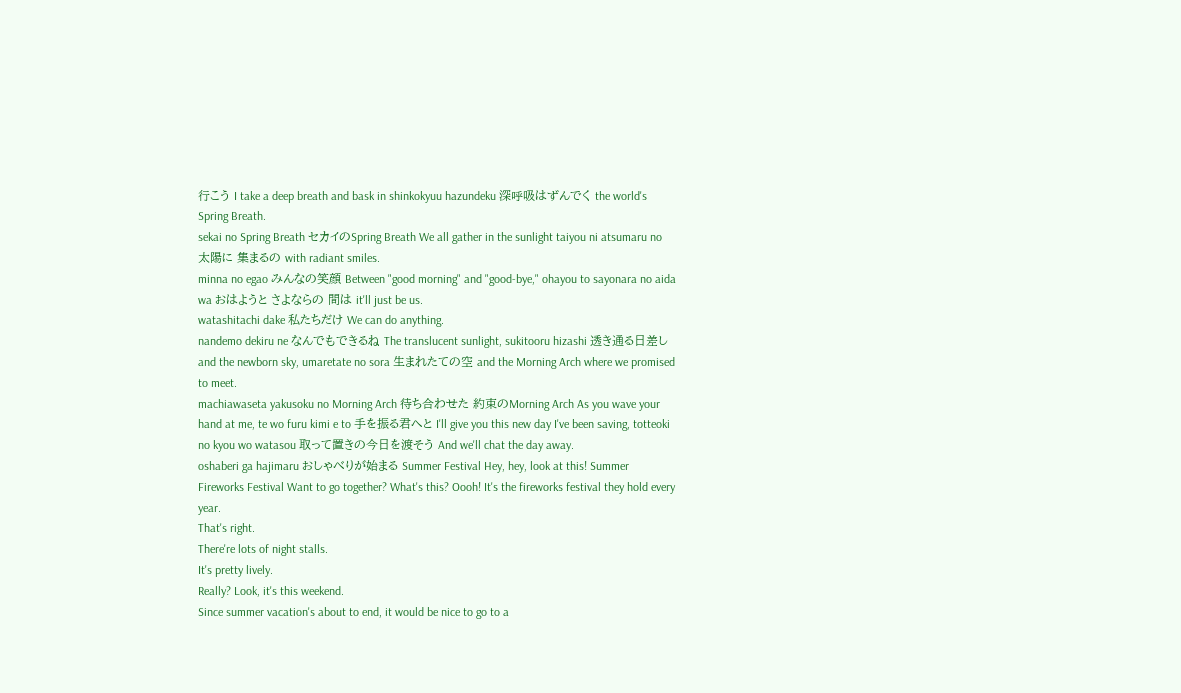行こう I take a deep breath and bask in shinkokyuu hazundeku 深呼吸はずんでく the world's Spring Breath.
sekai no Spring Breath セカイのSpring Breath We all gather in the sunlight taiyou ni atsumaru no 太陽に 集まるの with radiant smiles.
minna no egao みんなの笑顔 Between "good morning" and "good-bye," ohayou to sayonara no aida wa おはようと さよならの 間は it'll just be us.
watashitachi dake 私たちだけ We can do anything.
nandemo dekiru ne なんでもできるね The translucent sunlight, sukitooru hizashi 透き通る日差し and the newborn sky, umaretate no sora 生まれたての空 and the Morning Arch where we promised to meet.
machiawaseta yakusoku no Morning Arch 待ち合わせた 約束のMorning Arch As you wave your hand at me, te wo furu kimi e to 手を振る君へと I'll give you this new day I've been saving, totteoki no kyou wo watasou 取って置きの今日を渡そう And we'll chat the day away.
oshaberi ga hajimaru おしゃべりが始まる Summer Festival Hey, hey, look at this! Summer Fireworks Festival Want to go together? What's this? Oooh! It's the fireworks festival they hold every year.
That's right.
There're lots of night stalls.
It's pretty lively.
Really? Look, it's this weekend.
Since summer vacation's about to end, it would be nice to go to a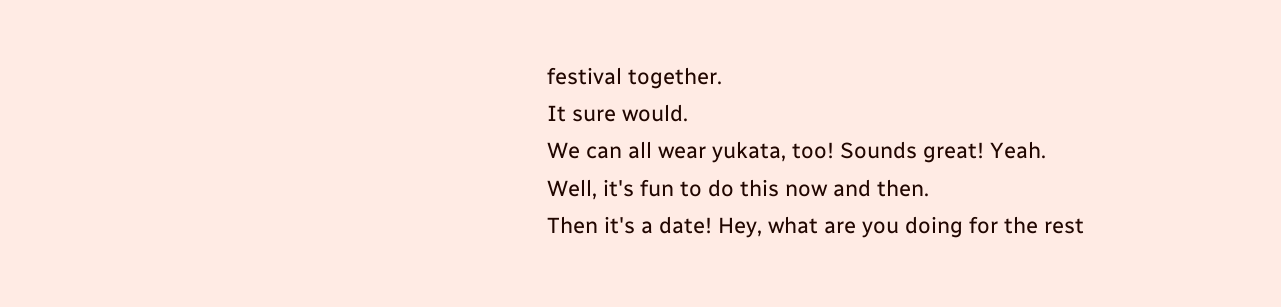festival together.
It sure would.
We can all wear yukata, too! Sounds great! Yeah.
Well, it's fun to do this now and then.
Then it's a date! Hey, what are you doing for the rest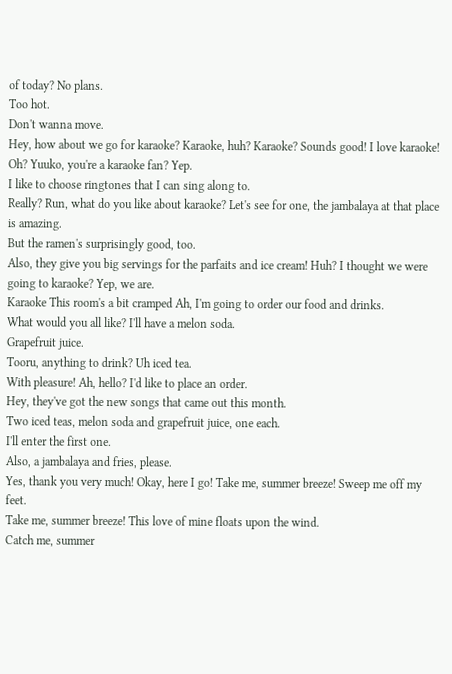of today? No plans.
Too hot.
Don't wanna move.
Hey, how about we go for karaoke? Karaoke, huh? Karaoke? Sounds good! I love karaoke! Oh? Yuuko, you're a karaoke fan? Yep.
I like to choose ringtones that I can sing along to.
Really? Run, what do you like about karaoke? Let's see for one, the jambalaya at that place is amazing.
But the ramen's surprisingly good, too.
Also, they give you big servings for the parfaits and ice cream! Huh? I thought we were going to karaoke? Yep, we are.
Karaoke This room's a bit cramped Ah, I'm going to order our food and drinks.
What would you all like? I'll have a melon soda.
Grapefruit juice.
Tooru, anything to drink? Uh iced tea.
With pleasure! Ah, hello? I'd like to place an order.
Hey, they've got the new songs that came out this month.
Two iced teas, melon soda and grapefruit juice, one each.
I'll enter the first one.
Also, a jambalaya and fries, please.
Yes, thank you very much! Okay, here I go! Take me, summer breeze! Sweep me off my feet.
Take me, summer breeze! This love of mine floats upon the wind.
Catch me, summer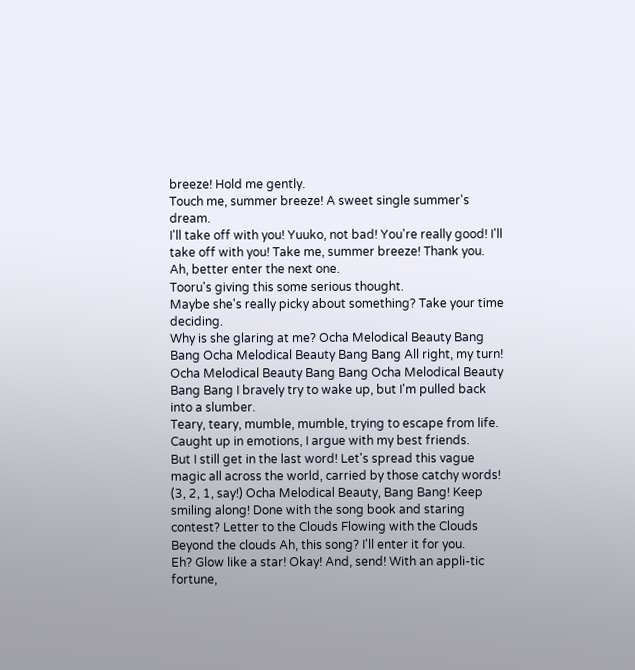breeze! Hold me gently.
Touch me, summer breeze! A sweet single summer's dream.
I'll take off with you! Yuuko, not bad! You're really good! I'll take off with you! Take me, summer breeze! Thank you.
Ah, better enter the next one.
Tooru's giving this some serious thought.
Maybe she's really picky about something? Take your time deciding.
Why is she glaring at me? Ocha Melodical Beauty Bang Bang Ocha Melodical Beauty Bang Bang All right, my turn! Ocha Melodical Beauty Bang Bang Ocha Melodical Beauty Bang Bang I bravely try to wake up, but I'm pulled back into a slumber.
Teary, teary, mumble, mumble, trying to escape from life.
Caught up in emotions, I argue with my best friends.
But I still get in the last word! Let's spread this vague magic all across the world, carried by those catchy words! (3, 2, 1, say!) Ocha Melodical Beauty, Bang Bang! Keep smiling along! Done with the song book and staring contest? Letter to the Clouds Flowing with the Clouds Beyond the clouds Ah, this song? I'll enter it for you.
Eh? Glow like a star! Okay! And, send! With an appli-tic fortune,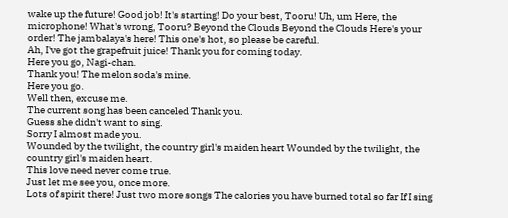wake up the future! Good job! It's starting! Do your best, Tooru! Uh, um Here, the microphone! What's wrong, Tooru? Beyond the Clouds Beyond the Clouds Here's your order! The jambalaya's here! This one's hot, so please be careful.
Ah, I've got the grapefruit juice! Thank you for coming today.
Here you go, Nagi-chan.
Thank you! The melon soda's mine.
Here you go.
Well then, excuse me.
The current song has been canceled Thank you.
Guess she didn't want to sing.
Sorry I almost made you.
Wounded by the twilight, the country girl's maiden heart Wounded by the twilight, the country girl's maiden heart.
This love need never come true.
Just let me see you, once more.
Lots of spirit there! Just two more songs The calories you have burned total so far If I sing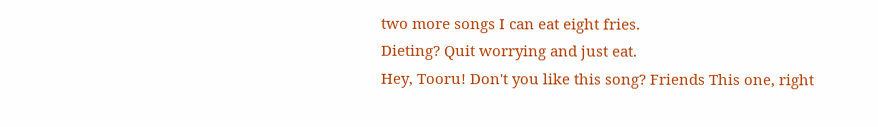two more songs I can eat eight fries.
Dieting? Quit worrying and just eat.
Hey, Tooru! Don't you like this song? Friends This one, right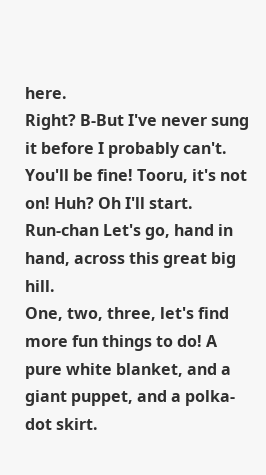here.
Right? B-But I've never sung it before I probably can't.
You'll be fine! Tooru, it's not on! Huh? Oh I'll start.
Run-chan Let's go, hand in hand, across this great big hill.
One, two, three, let's find more fun things to do! A pure white blanket, and a giant puppet, and a polka-dot skirt.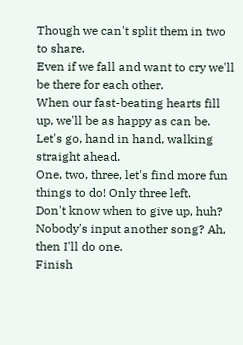Though we can't split them in two to share.
Even if we fall and want to cry we'll be there for each other.
When our fast-beating hearts fill up, we'll be as happy as can be.
Let's go, hand in hand, walking straight ahead.
One, two, three, let's find more fun things to do! Only three left.
Don't know when to give up, huh? Nobody's input another song? Ah, then I'll do one.
Finish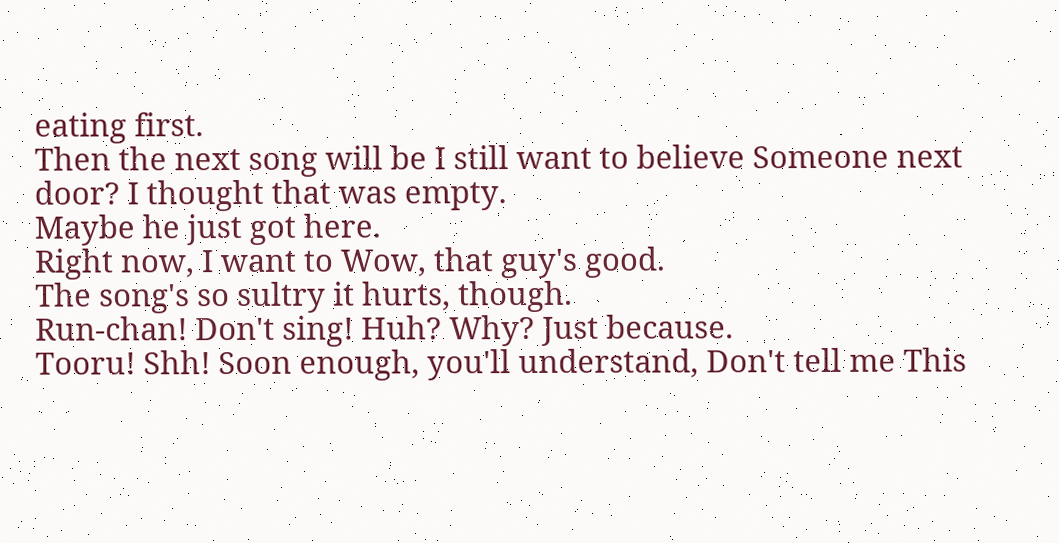eating first.
Then the next song will be I still want to believe Someone next door? I thought that was empty.
Maybe he just got here.
Right now, I want to Wow, that guy's good.
The song's so sultry it hurts, though.
Run-chan! Don't sing! Huh? Why? Just because.
Tooru! Shh! Soon enough, you'll understand, Don't tell me This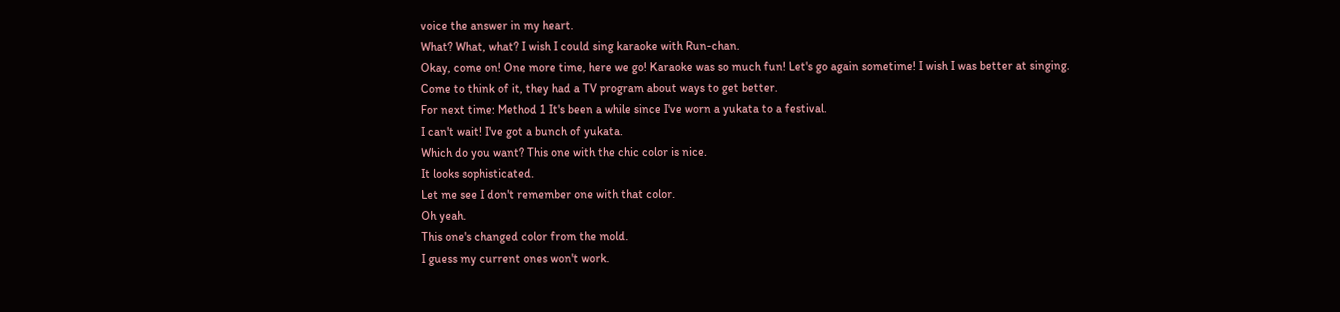voice the answer in my heart.
What? What, what? I wish I could sing karaoke with Run-chan.
Okay, come on! One more time, here we go! Karaoke was so much fun! Let's go again sometime! I wish I was better at singing.
Come to think of it, they had a TV program about ways to get better.
For next time: Method 1 It's been a while since I've worn a yukata to a festival.
I can't wait! I've got a bunch of yukata.
Which do you want? This one with the chic color is nice.
It looks sophisticated.
Let me see I don't remember one with that color.
Oh yeah.
This one's changed color from the mold.
I guess my current ones won't work.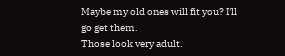Maybe my old ones will fit you? I'll go get them.
Those look very adult.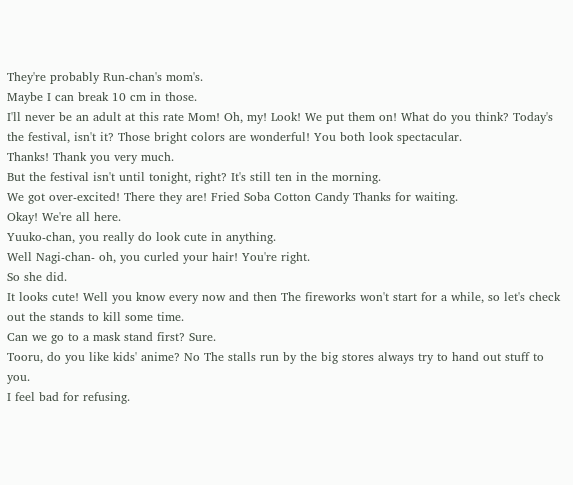They're probably Run-chan's mom's.
Maybe I can break 10 cm in those.
I'll never be an adult at this rate Mom! Oh, my! Look! We put them on! What do you think? Today's the festival, isn't it? Those bright colors are wonderful! You both look spectacular.
Thanks! Thank you very much.
But the festival isn't until tonight, right? It's still ten in the morning.
We got over-excited! There they are! Fried Soba Cotton Candy Thanks for waiting.
Okay! We're all here.
Yuuko-chan, you really do look cute in anything.
Well Nagi-chan- oh, you curled your hair! You're right.
So she did.
It looks cute! Well you know every now and then The fireworks won't start for a while, so let's check out the stands to kill some time.
Can we go to a mask stand first? Sure.
Tooru, do you like kids' anime? No The stalls run by the big stores always try to hand out stuff to you.
I feel bad for refusing.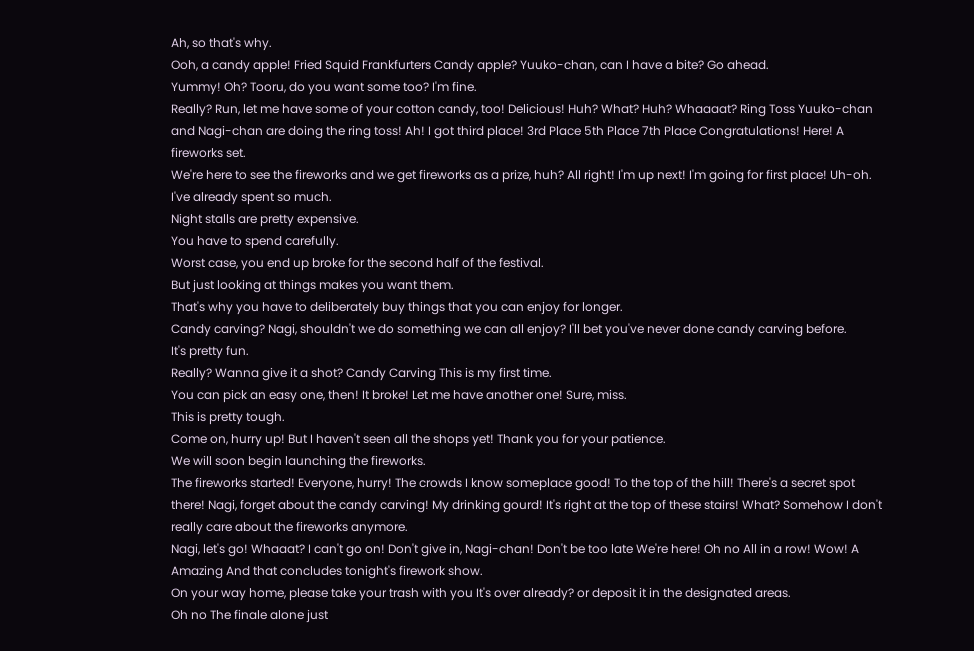Ah, so that's why.
Ooh, a candy apple! Fried Squid Frankfurters Candy apple? Yuuko-chan, can I have a bite? Go ahead.
Yummy! Oh? Tooru, do you want some too? I'm fine.
Really? Run, let me have some of your cotton candy, too! Delicious! Huh? What? Huh? Whaaaat? Ring Toss Yuuko-chan and Nagi-chan are doing the ring toss! Ah! I got third place! 3rd Place 5th Place 7th Place Congratulations! Here! A fireworks set.
We're here to see the fireworks and we get fireworks as a prize, huh? All right! I'm up next! I'm going for first place! Uh-oh.
I've already spent so much.
Night stalls are pretty expensive.
You have to spend carefully.
Worst case, you end up broke for the second half of the festival.
But just looking at things makes you want them.
That's why you have to deliberately buy things that you can enjoy for longer.
Candy carving? Nagi, shouldn't we do something we can all enjoy? I'll bet you've never done candy carving before.
It's pretty fun.
Really? Wanna give it a shot? Candy Carving This is my first time.
You can pick an easy one, then! It broke! Let me have another one! Sure, miss.
This is pretty tough.
Come on, hurry up! But I haven't seen all the shops yet! Thank you for your patience.
We will soon begin launching the fireworks.
The fireworks started! Everyone, hurry! The crowds I know someplace good! To the top of the hill! There's a secret spot there! Nagi, forget about the candy carving! My drinking gourd! It's right at the top of these stairs! What? Somehow I don't really care about the fireworks anymore.
Nagi, let's go! Whaaat? I can't go on! Don't give in, Nagi-chan! Don't be too late We're here! Oh no All in a row! Wow! A Amazing And that concludes tonight's firework show.
On your way home, please take your trash with you It's over already? or deposit it in the designated areas.
Oh no The finale alone just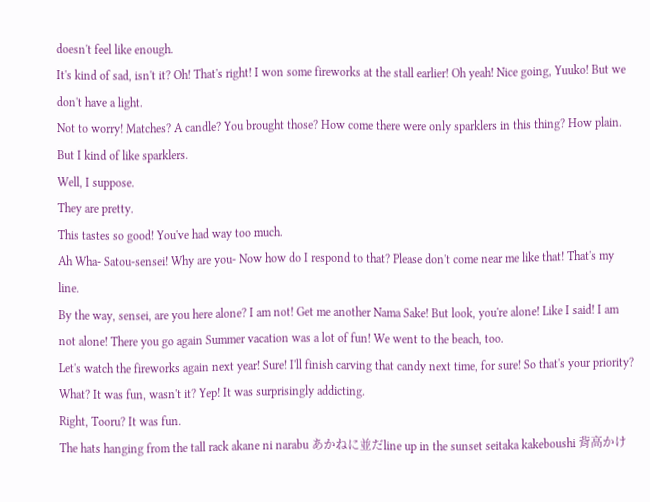doesn't feel like enough.
It's kind of sad, isn't it? Oh! That's right! I won some fireworks at the stall earlier! Oh yeah! Nice going, Yuuko! But we don't have a light.
Not to worry! Matches? A candle? You brought those? How come there were only sparklers in this thing? How plain.
But I kind of like sparklers.
Well, I suppose.
They are pretty.
This tastes so good! You've had way too much.
Ah Wha- Satou-sensei! Why are you- Now how do I respond to that? Please don't come near me like that! That's my line.
By the way, sensei, are you here alone? I am not! Get me another Nama Sake! But look, you're alone! Like I said! I am not alone! There you go again Summer vacation was a lot of fun! We went to the beach, too.
Let's watch the fireworks again next year! Sure! I'll finish carving that candy next time, for sure! So that's your priority? What? It was fun, wasn't it? Yep! It was surprisingly addicting.
Right, Tooru? It was fun.
The hats hanging from the tall rack akane ni narabu あかねに並だline up in the sunset seitaka kakeboushi 背高かけ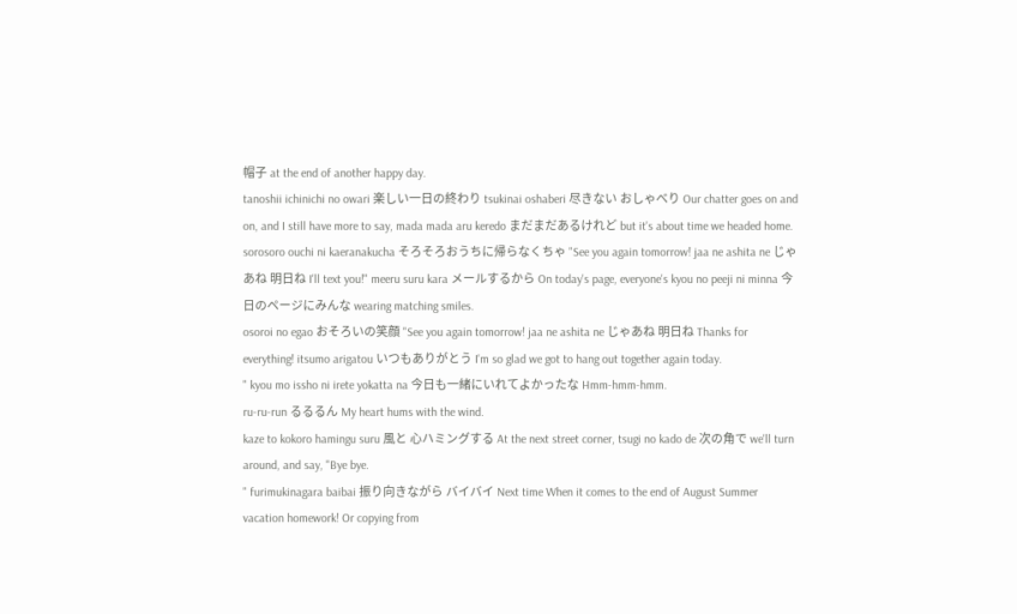帽子 at the end of another happy day.
tanoshii ichinichi no owari 楽しい一日の終わり tsukinai oshaberi 尽きない おしゃべり Our chatter goes on and on, and I still have more to say, mada mada aru keredo まだまだあるけれど but it's about time we headed home.
sorosoro ouchi ni kaeranakucha そろそろおうちに帰らなくちゃ "See you again tomorrow! jaa ne ashita ne じゃあね 明日ね I'll text you!" meeru suru kara メールするから On today's page, everyone's kyou no peeji ni minna 今日のページにみんな wearing matching smiles.
osoroi no egao おそろいの笑顔 "See you again tomorrow! jaa ne ashita ne じゃあね 明日ね Thanks for everything! itsumo arigatou いつもありがとう I'm so glad we got to hang out together again today.
" kyou mo issho ni irete yokatta na 今日も一緒にいれてよかったな Hmm-hmm-hmm.
ru-ru-run るるるん My heart hums with the wind.
kaze to kokoro hamingu suru 風と 心ハミングする At the next street corner, tsugi no kado de 次の角で we'll turn around, and say, "Bye bye.
" furimukinagara baibai 振り向きながら バイバイ Next time When it comes to the end of August Summer vacation homework! Or copying from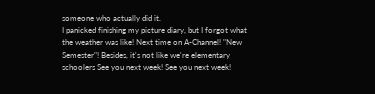someone who actually did it.
I panicked finishing my picture diary, but I forgot what the weather was like! Next time on A-Channel! "New Semester"! Besides, it's not like we're elementary schoolers See you next week! See you next week!